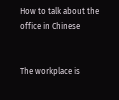How to talk about the office in Chinese


The workplace is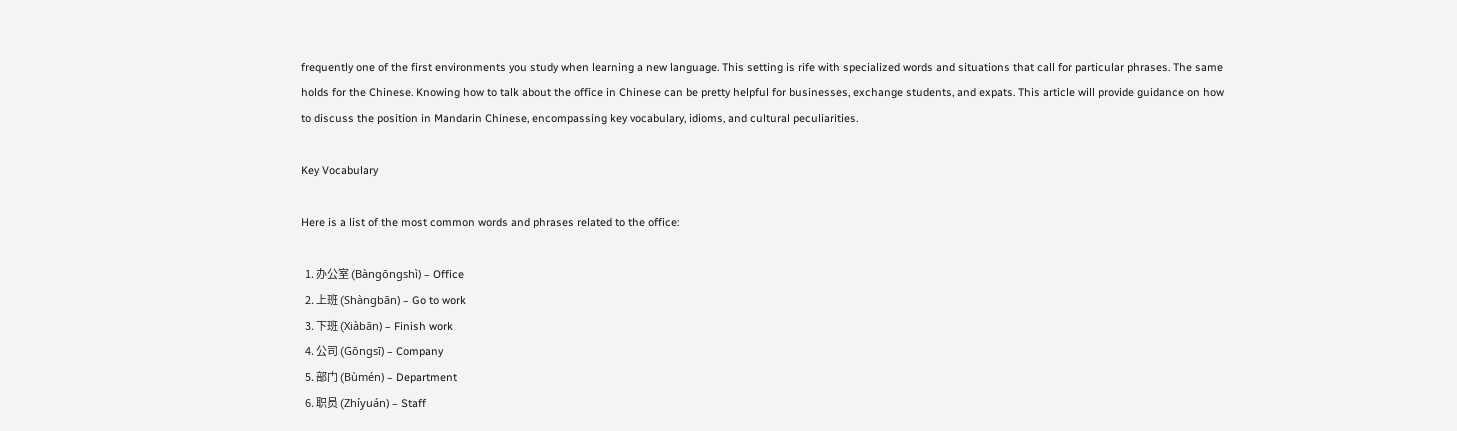frequently one of the first environments you study when learning a new language. This setting is rife with specialized words and situations that call for particular phrases. The same holds for the Chinese. Knowing how to talk about the office in Chinese can be pretty helpful for businesses, exchange students, and expats. This article will provide guidance on how to discuss the position in Mandarin Chinese, encompassing key vocabulary, idioms, and cultural peculiarities.

Key Vocabulary

Here is a list of the most common words and phrases related to the office:

  1. 办公室 (Bàngōngshì) – Office
  2. 上班 (Shàngbān) – Go to work
  3. 下班 (Xiàbān) – Finish work
  4. 公司 (Gōngsī) – Company
  5. 部门 (Bùmén) – Department
  6. 职员 (Zhíyuán) – Staff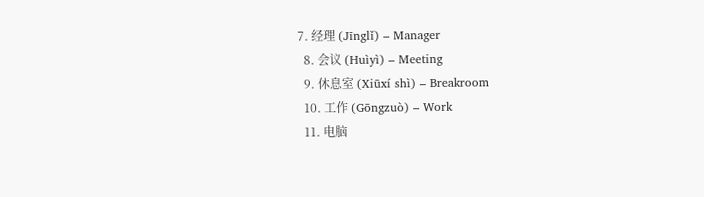7. 经理 (Jīnglǐ) – Manager
  8. 会议 (Huìyì) – Meeting
  9. 休息室 (Xiūxí shì) – Breakroom
  10. 工作 (Gōngzuò) – Work
  11. 电脑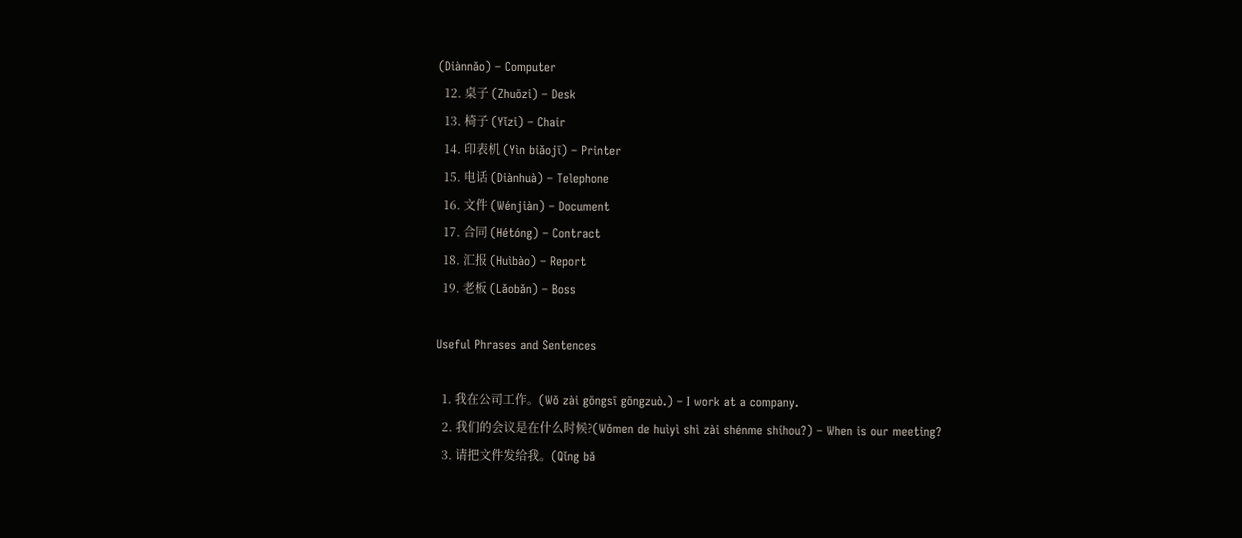(Diànnǎo) – Computer
  12. 桌子 (Zhuōzi) – Desk
  13. 椅子 (Yǐzi) – Chair
  14. 印表机 (Yìn biǎojī) – Printer
  15. 电话 (Diànhuà) – Telephone
  16. 文件 (Wénjiàn) – Document
  17. 合同 (Hétóng) – Contract
  18. 汇报 (Huìbào) – Report
  19. 老板 (Lǎobǎn) – Boss

Useful Phrases and Sentences

  1. 我在公司工作。(Wǒ zài gōngsī gōngzuò.) – I work at a company.
  2. 我们的会议是在什么时候?(Wǒmen de huìyì shì zài shénme shíhou?) – When is our meeting?
  3. 请把文件发给我。(Qǐng bǎ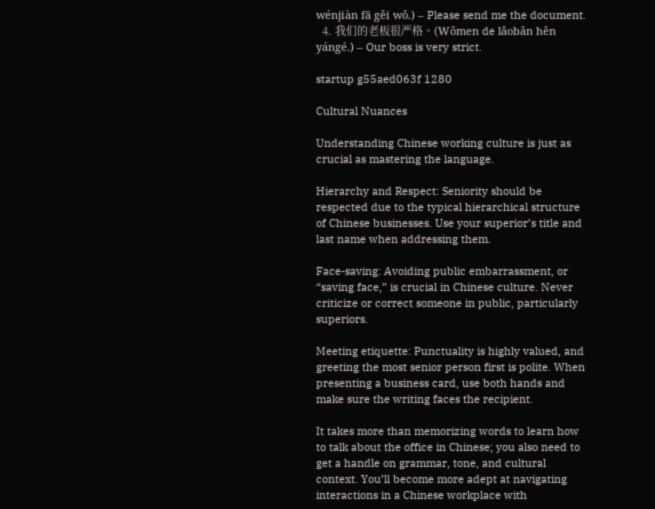wénjiàn fā gěi wǒ.) – Please send me the document.
  4. 我们的老板很严格。(Wǒmen de lǎobǎn hěn yángé.) – Our boss is very strict.

startup g55aed063f 1280

Cultural Nuances

Understanding Chinese working culture is just as crucial as mastering the language.

Hierarchy and Respect: Seniority should be respected due to the typical hierarchical structure of Chinese businesses. Use your superior’s title and last name when addressing them.

Face-saving: Avoiding public embarrassment, or “saving face,” is crucial in Chinese culture. Never criticize or correct someone in public, particularly superiors.

Meeting etiquette: Punctuality is highly valued, and greeting the most senior person first is polite. When presenting a business card, use both hands and make sure the writing faces the recipient.

It takes more than memorizing words to learn how to talk about the office in Chinese; you also need to get a handle on grammar, tone, and cultural context. You’ll become more adept at navigating interactions in a Chinese workplace with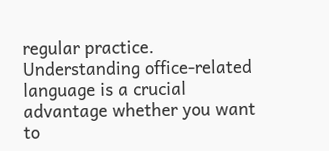regular practice. Understanding office-related language is a crucial advantage whether you want to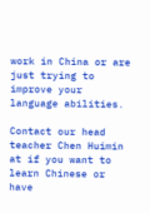work in China or are just trying to improve your language abilities.

Contact our head teacher Chen Huimin at if you want to learn Chinese or have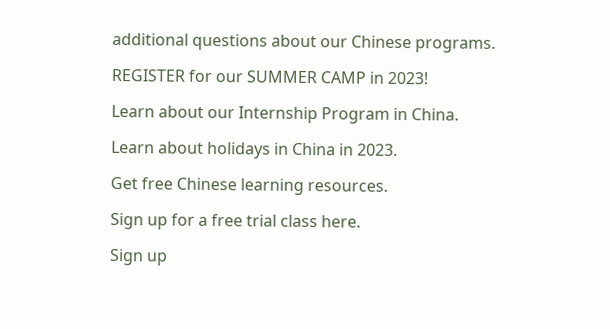additional questions about our Chinese programs.

REGISTER for our SUMMER CAMP in 2023!

Learn about our Internship Program in China.

Learn about holidays in China in 2023.

Get free Chinese learning resources.

Sign up for a free trial class here.

Sign up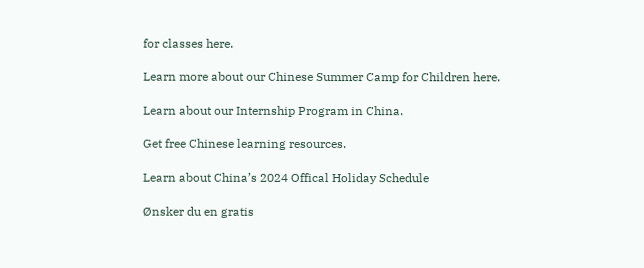for classes here.

Learn more about our Chinese Summer Camp for Children here.

Learn about our Internship Program in China.

Get free Chinese learning resources.

Learn about China’s 2024 Offical Holiday Schedule

Ønsker du en gratis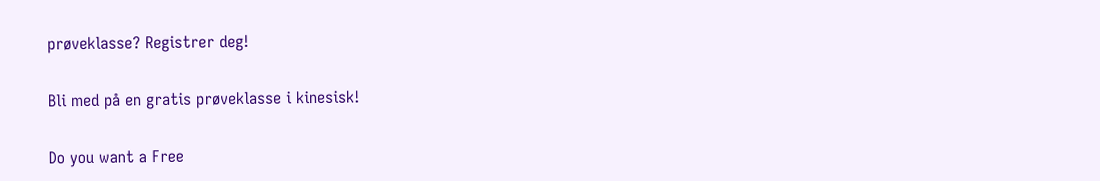prøveklasse? Registrer deg!

Bli med på en gratis prøveklasse i kinesisk!

Do you want a Free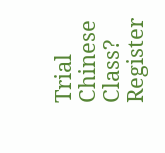Trial Chinese Class? Register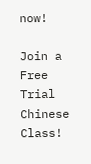now!

Join a Free Trial Chinese Class!